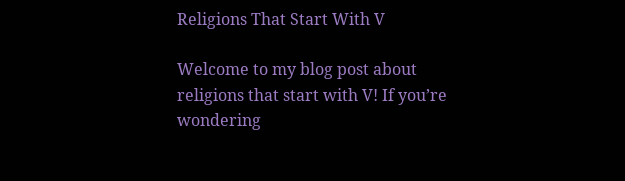Religions That Start With V

Welcome to my blog post about religions that start with V! If you’re wondering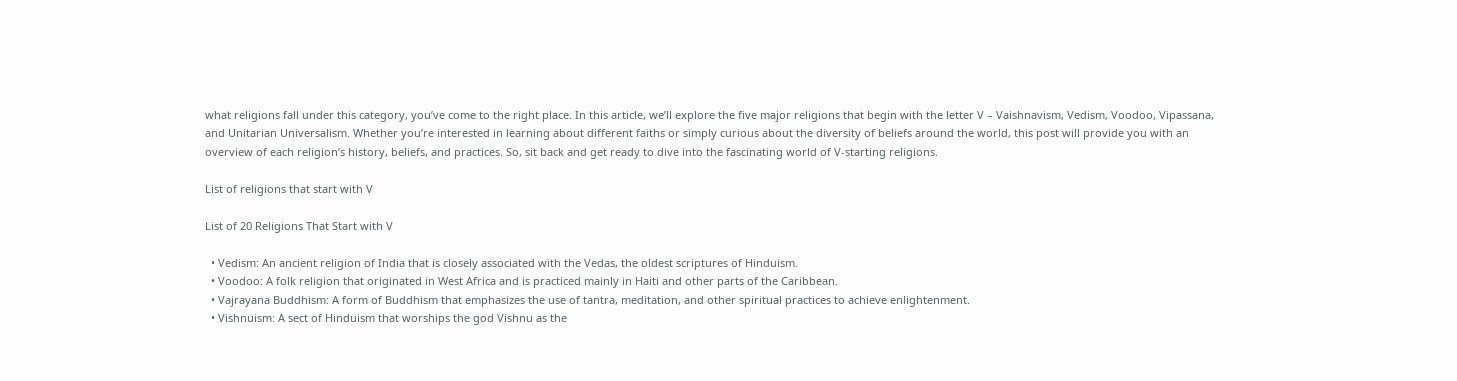what religions fall under this category, you’ve come to the right place. In this article, we’ll explore the five major religions that begin with the letter V – Vaishnavism, Vedism, Voodoo, Vipassana, and Unitarian Universalism. Whether you’re interested in learning about different faiths or simply curious about the diversity of beliefs around the world, this post will provide you with an overview of each religion’s history, beliefs, and practices. So, sit back and get ready to dive into the fascinating world of V-starting religions.

List of religions that start with V

List of 20 Religions That Start with V

  • Vedism: An ancient religion of India that is closely associated with the Vedas, the oldest scriptures of Hinduism.
  • Voodoo: A folk religion that originated in West Africa and is practiced mainly in Haiti and other parts of the Caribbean.
  • Vajrayana Buddhism: A form of Buddhism that emphasizes the use of tantra, meditation, and other spiritual practices to achieve enlightenment.
  • Vishnuism: A sect of Hinduism that worships the god Vishnu as the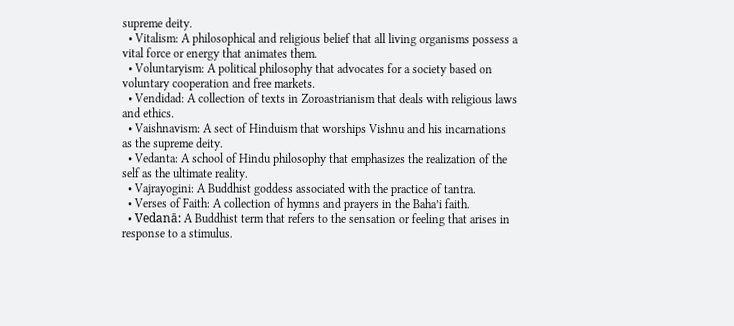supreme deity.
  • Vitalism: A philosophical and religious belief that all living organisms possess a vital force or energy that animates them.
  • Voluntaryism: A political philosophy that advocates for a society based on voluntary cooperation and free markets.
  • Vendidad: A collection of texts in Zoroastrianism that deals with religious laws and ethics.
  • Vaishnavism: A sect of Hinduism that worships Vishnu and his incarnations as the supreme deity.
  • Vedanta: A school of Hindu philosophy that emphasizes the realization of the self as the ultimate reality.
  • Vajrayogini: A Buddhist goddess associated with the practice of tantra.
  • Verses of Faith: A collection of hymns and prayers in the Baha’i faith.
  • Vedanā: A Buddhist term that refers to the sensation or feeling that arises in response to a stimulus.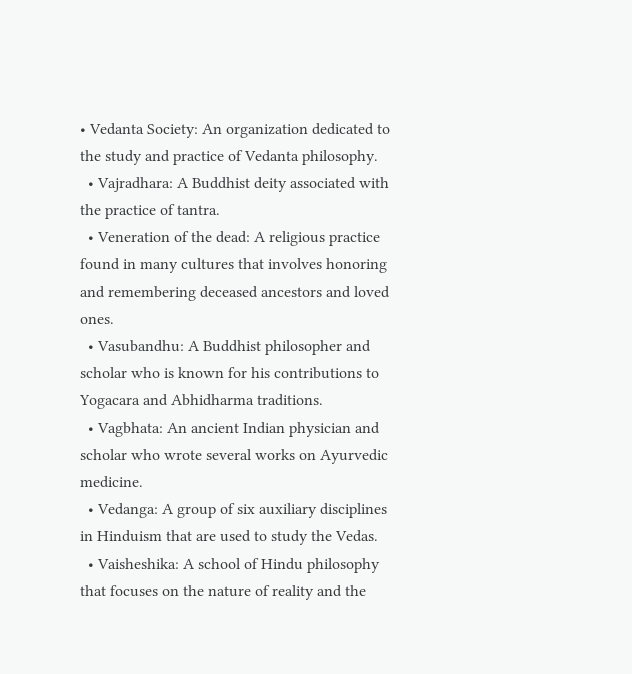• Vedanta Society: An organization dedicated to the study and practice of Vedanta philosophy.
  • Vajradhara: A Buddhist deity associated with the practice of tantra.
  • Veneration of the dead: A religious practice found in many cultures that involves honoring and remembering deceased ancestors and loved ones.
  • Vasubandhu: A Buddhist philosopher and scholar who is known for his contributions to Yogacara and Abhidharma traditions.
  • Vagbhata: An ancient Indian physician and scholar who wrote several works on Ayurvedic medicine.
  • Vedanga: A group of six auxiliary disciplines in Hinduism that are used to study the Vedas.
  • Vaisheshika: A school of Hindu philosophy that focuses on the nature of reality and the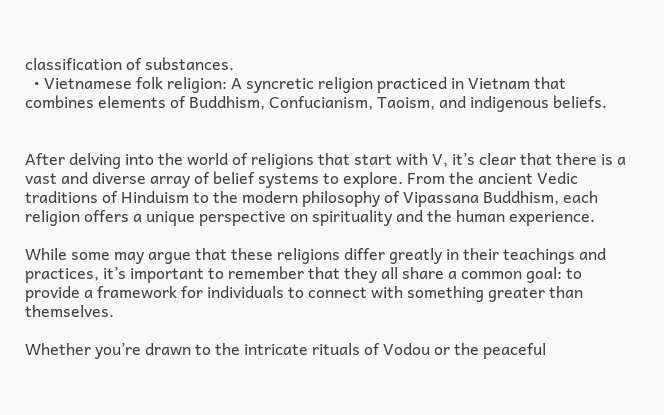classification of substances.
  • Vietnamese folk religion: A syncretic religion practiced in Vietnam that combines elements of Buddhism, Confucianism, Taoism, and indigenous beliefs.


After delving into the world of religions that start with V, it’s clear that there is a vast and diverse array of belief systems to explore. From the ancient Vedic traditions of Hinduism to the modern philosophy of Vipassana Buddhism, each religion offers a unique perspective on spirituality and the human experience.

While some may argue that these religions differ greatly in their teachings and practices, it’s important to remember that they all share a common goal: to provide a framework for individuals to connect with something greater than themselves.

Whether you’re drawn to the intricate rituals of Vodou or the peaceful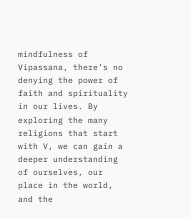mindfulness of Vipassana, there’s no denying the power of faith and spirituality in our lives. By exploring the many religions that start with V, we can gain a deeper understanding of ourselves, our place in the world, and the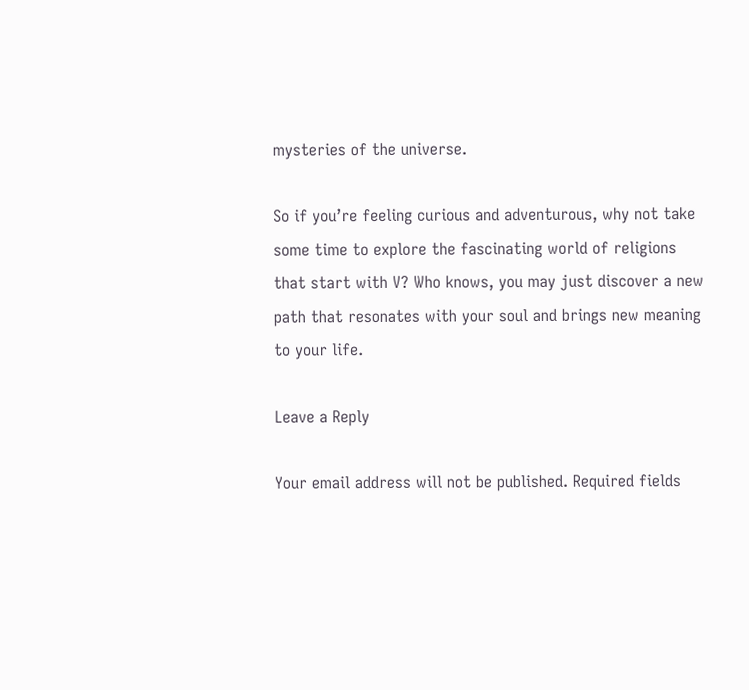mysteries of the universe.

So if you’re feeling curious and adventurous, why not take some time to explore the fascinating world of religions that start with V? Who knows, you may just discover a new path that resonates with your soul and brings new meaning to your life.

Leave a Reply

Your email address will not be published. Required fields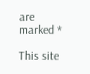are marked *

This site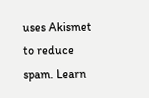uses Akismet to reduce spam. Learn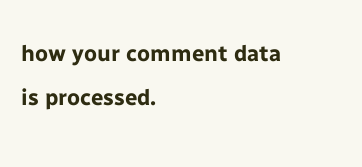how your comment data is processed.